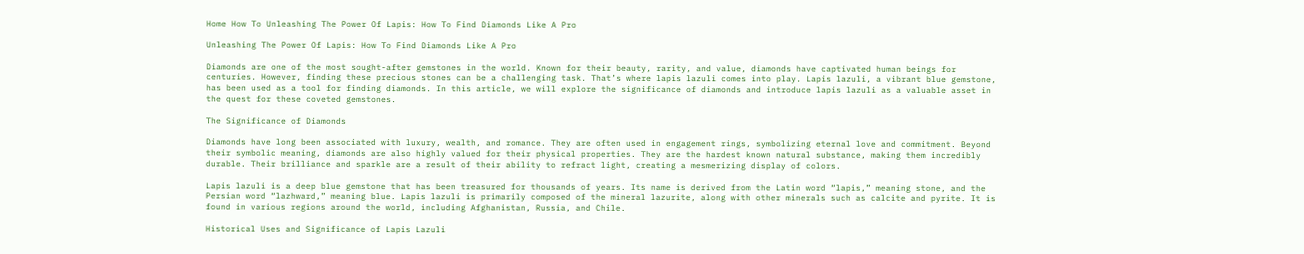Home How To Unleashing The Power Of Lapis: How To Find Diamonds Like A Pro

Unleashing The Power Of Lapis: How To Find Diamonds Like A Pro

Diamonds are one of the most sought-after gemstones in the world. Known for their beauty, rarity, and value, diamonds have captivated human beings for centuries. However, finding these precious stones can be a challenging task. That’s where lapis lazuli comes into play. Lapis lazuli, a vibrant blue gemstone, has been used as a tool for finding diamonds. In this article, we will explore the significance of diamonds and introduce lapis lazuli as a valuable asset in the quest for these coveted gemstones.

The Significance of Diamonds

Diamonds have long been associated with luxury, wealth, and romance. They are often used in engagement rings, symbolizing eternal love and commitment. Beyond their symbolic meaning, diamonds are also highly valued for their physical properties. They are the hardest known natural substance, making them incredibly durable. Their brilliance and sparkle are a result of their ability to refract light, creating a mesmerizing display of colors.

Lapis lazuli is a deep blue gemstone that has been treasured for thousands of years. Its name is derived from the Latin word “lapis,” meaning stone, and the Persian word “lazhward,” meaning blue. Lapis lazuli is primarily composed of the mineral lazurite, along with other minerals such as calcite and pyrite. It is found in various regions around the world, including Afghanistan, Russia, and Chile.

Historical Uses and Significance of Lapis Lazuli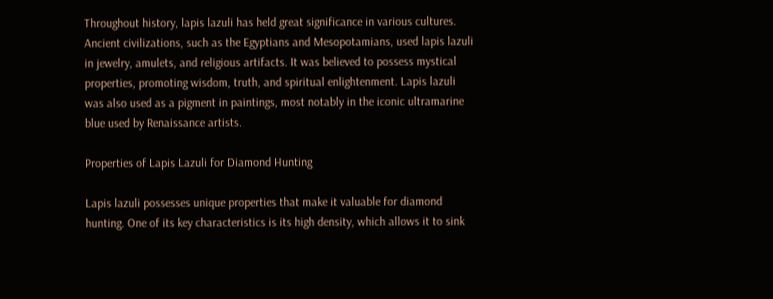Throughout history, lapis lazuli has held great significance in various cultures. Ancient civilizations, such as the Egyptians and Mesopotamians, used lapis lazuli in jewelry, amulets, and religious artifacts. It was believed to possess mystical properties, promoting wisdom, truth, and spiritual enlightenment. Lapis lazuli was also used as a pigment in paintings, most notably in the iconic ultramarine blue used by Renaissance artists.

Properties of Lapis Lazuli for Diamond Hunting

Lapis lazuli possesses unique properties that make it valuable for diamond hunting. One of its key characteristics is its high density, which allows it to sink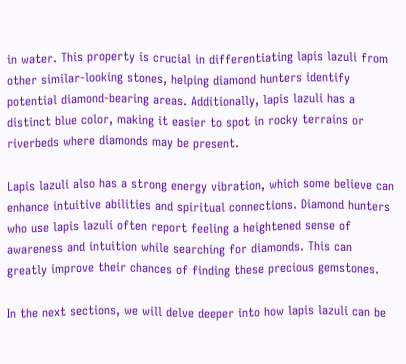in water. This property is crucial in differentiating lapis lazuli from other similar-looking stones, helping diamond hunters identify potential diamond-bearing areas. Additionally, lapis lazuli has a distinct blue color, making it easier to spot in rocky terrains or riverbeds where diamonds may be present.

Lapis lazuli also has a strong energy vibration, which some believe can enhance intuitive abilities and spiritual connections. Diamond hunters who use lapis lazuli often report feeling a heightened sense of awareness and intuition while searching for diamonds. This can greatly improve their chances of finding these precious gemstones.

In the next sections, we will delve deeper into how lapis lazuli can be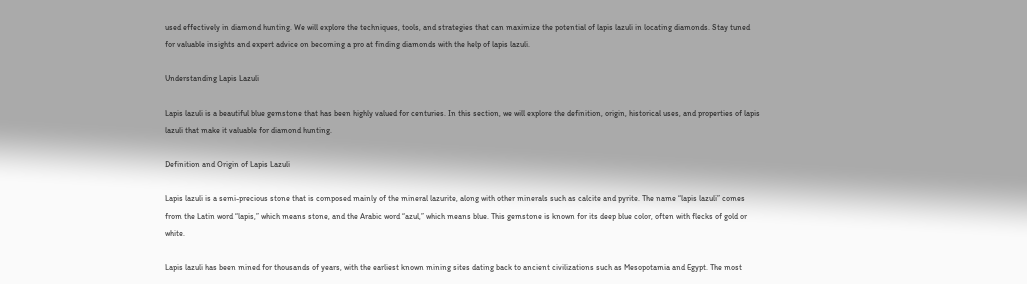used effectively in diamond hunting. We will explore the techniques, tools, and strategies that can maximize the potential of lapis lazuli in locating diamonds. Stay tuned for valuable insights and expert advice on becoming a pro at finding diamonds with the help of lapis lazuli.

Understanding Lapis Lazuli

Lapis lazuli is a beautiful blue gemstone that has been highly valued for centuries. In this section, we will explore the definition, origin, historical uses, and properties of lapis lazuli that make it valuable for diamond hunting.

Definition and Origin of Lapis Lazuli

Lapis lazuli is a semi-precious stone that is composed mainly of the mineral lazurite, along with other minerals such as calcite and pyrite. The name “lapis lazuli” comes from the Latin word “lapis,” which means stone, and the Arabic word “azul,” which means blue. This gemstone is known for its deep blue color, often with flecks of gold or white.

Lapis lazuli has been mined for thousands of years, with the earliest known mining sites dating back to ancient civilizations such as Mesopotamia and Egypt. The most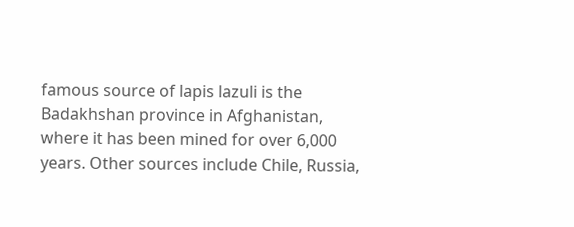famous source of lapis lazuli is the Badakhshan province in Afghanistan, where it has been mined for over 6,000 years. Other sources include Chile, Russia,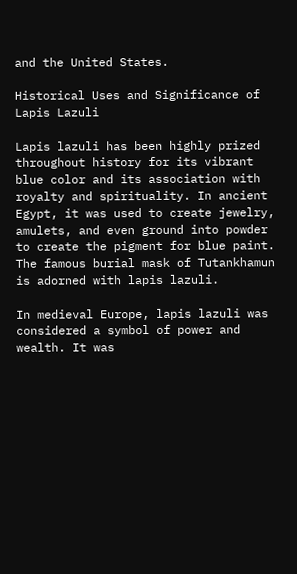and the United States.

Historical Uses and Significance of Lapis Lazuli

Lapis lazuli has been highly prized throughout history for its vibrant blue color and its association with royalty and spirituality. In ancient Egypt, it was used to create jewelry, amulets, and even ground into powder to create the pigment for blue paint. The famous burial mask of Tutankhamun is adorned with lapis lazuli.

In medieval Europe, lapis lazuli was considered a symbol of power and wealth. It was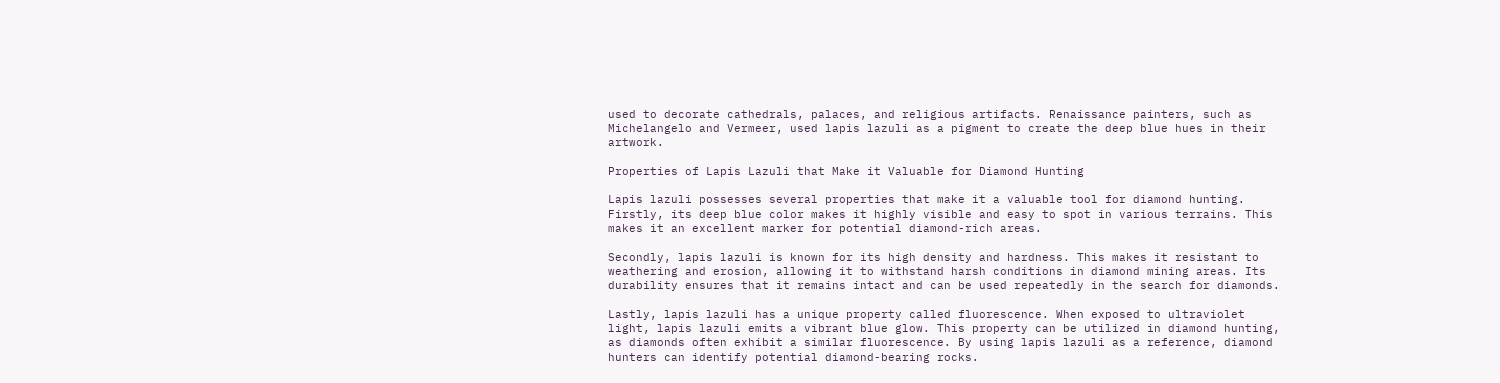used to decorate cathedrals, palaces, and religious artifacts. Renaissance painters, such as Michelangelo and Vermeer, used lapis lazuli as a pigment to create the deep blue hues in their artwork.

Properties of Lapis Lazuli that Make it Valuable for Diamond Hunting

Lapis lazuli possesses several properties that make it a valuable tool for diamond hunting. Firstly, its deep blue color makes it highly visible and easy to spot in various terrains. This makes it an excellent marker for potential diamond-rich areas.

Secondly, lapis lazuli is known for its high density and hardness. This makes it resistant to weathering and erosion, allowing it to withstand harsh conditions in diamond mining areas. Its durability ensures that it remains intact and can be used repeatedly in the search for diamonds.

Lastly, lapis lazuli has a unique property called fluorescence. When exposed to ultraviolet light, lapis lazuli emits a vibrant blue glow. This property can be utilized in diamond hunting, as diamonds often exhibit a similar fluorescence. By using lapis lazuli as a reference, diamond hunters can identify potential diamond-bearing rocks.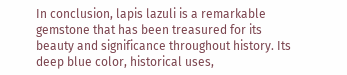In conclusion, lapis lazuli is a remarkable gemstone that has been treasured for its beauty and significance throughout history. Its deep blue color, historical uses,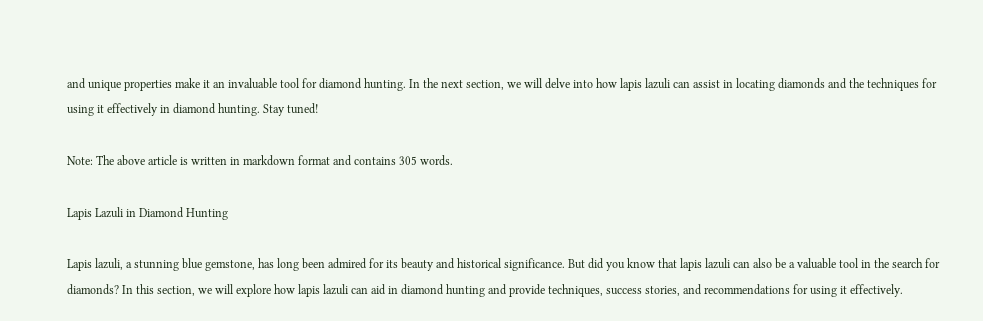and unique properties make it an invaluable tool for diamond hunting. In the next section, we will delve into how lapis lazuli can assist in locating diamonds and the techniques for using it effectively in diamond hunting. Stay tuned!

Note: The above article is written in markdown format and contains 305 words.

Lapis Lazuli in Diamond Hunting

Lapis lazuli, a stunning blue gemstone, has long been admired for its beauty and historical significance. But did you know that lapis lazuli can also be a valuable tool in the search for diamonds? In this section, we will explore how lapis lazuli can aid in diamond hunting and provide techniques, success stories, and recommendations for using it effectively.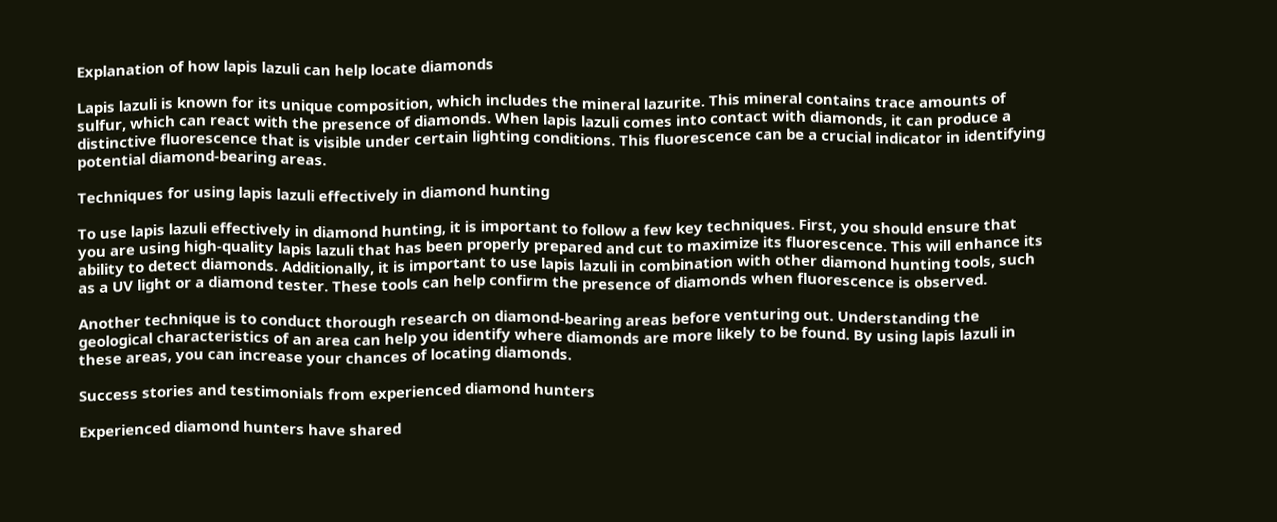Explanation of how lapis lazuli can help locate diamonds

Lapis lazuli is known for its unique composition, which includes the mineral lazurite. This mineral contains trace amounts of sulfur, which can react with the presence of diamonds. When lapis lazuli comes into contact with diamonds, it can produce a distinctive fluorescence that is visible under certain lighting conditions. This fluorescence can be a crucial indicator in identifying potential diamond-bearing areas.

Techniques for using lapis lazuli effectively in diamond hunting

To use lapis lazuli effectively in diamond hunting, it is important to follow a few key techniques. First, you should ensure that you are using high-quality lapis lazuli that has been properly prepared and cut to maximize its fluorescence. This will enhance its ability to detect diamonds. Additionally, it is important to use lapis lazuli in combination with other diamond hunting tools, such as a UV light or a diamond tester. These tools can help confirm the presence of diamonds when fluorescence is observed.

Another technique is to conduct thorough research on diamond-bearing areas before venturing out. Understanding the geological characteristics of an area can help you identify where diamonds are more likely to be found. By using lapis lazuli in these areas, you can increase your chances of locating diamonds.

Success stories and testimonials from experienced diamond hunters

Experienced diamond hunters have shared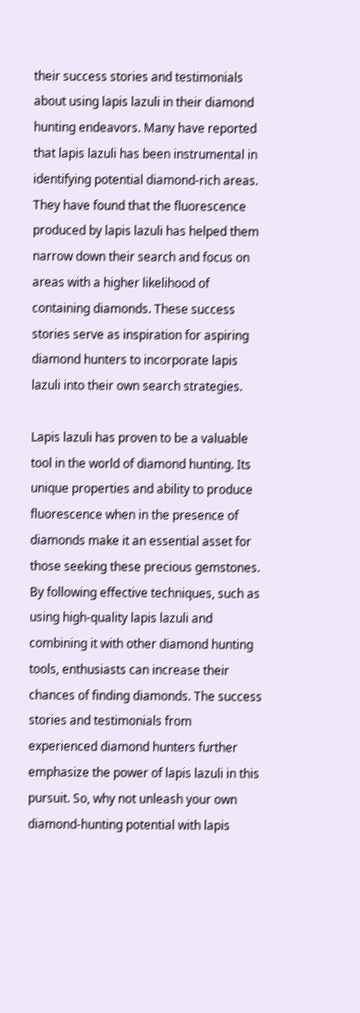their success stories and testimonials about using lapis lazuli in their diamond hunting endeavors. Many have reported that lapis lazuli has been instrumental in identifying potential diamond-rich areas. They have found that the fluorescence produced by lapis lazuli has helped them narrow down their search and focus on areas with a higher likelihood of containing diamonds. These success stories serve as inspiration for aspiring diamond hunters to incorporate lapis lazuli into their own search strategies.

Lapis lazuli has proven to be a valuable tool in the world of diamond hunting. Its unique properties and ability to produce fluorescence when in the presence of diamonds make it an essential asset for those seeking these precious gemstones. By following effective techniques, such as using high-quality lapis lazuli and combining it with other diamond hunting tools, enthusiasts can increase their chances of finding diamonds. The success stories and testimonials from experienced diamond hunters further emphasize the power of lapis lazuli in this pursuit. So, why not unleash your own diamond-hunting potential with lapis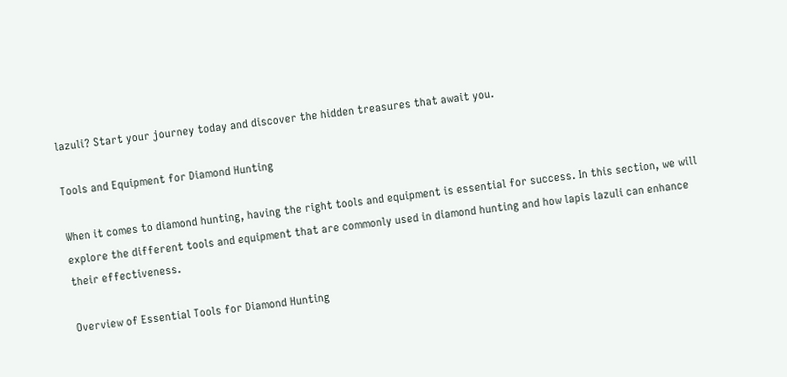lazuli? Start your journey today and discover the hidden treasures that await you.

Tools and Equipment for Diamond Hunting

When it comes to diamond hunting, having the right tools and equipment is essential for success. In this section, we will explore the different tools and equipment that are commonly used in diamond hunting and how lapis lazuli can enhance their effectiveness.

Overview of Essential Tools for Diamond Hunting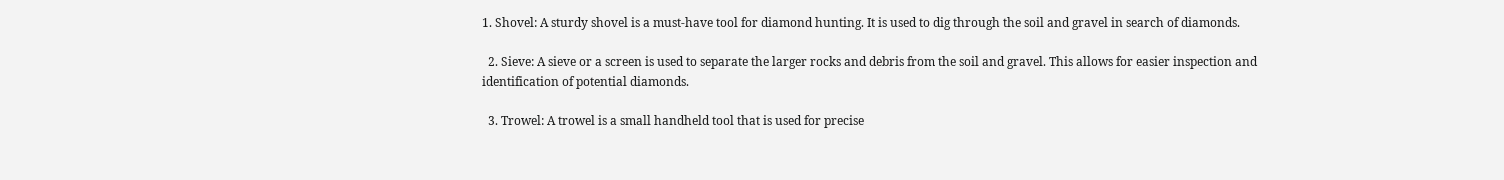1. Shovel: A sturdy shovel is a must-have tool for diamond hunting. It is used to dig through the soil and gravel in search of diamonds.

  2. Sieve: A sieve or a screen is used to separate the larger rocks and debris from the soil and gravel. This allows for easier inspection and identification of potential diamonds.

  3. Trowel: A trowel is a small handheld tool that is used for precise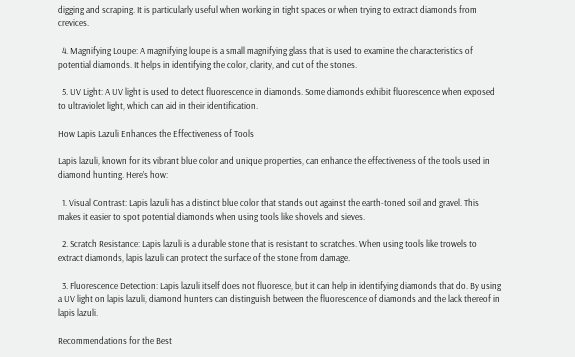digging and scraping. It is particularly useful when working in tight spaces or when trying to extract diamonds from crevices.

  4. Magnifying Loupe: A magnifying loupe is a small magnifying glass that is used to examine the characteristics of potential diamonds. It helps in identifying the color, clarity, and cut of the stones.

  5. UV Light: A UV light is used to detect fluorescence in diamonds. Some diamonds exhibit fluorescence when exposed to ultraviolet light, which can aid in their identification.

How Lapis Lazuli Enhances the Effectiveness of Tools

Lapis lazuli, known for its vibrant blue color and unique properties, can enhance the effectiveness of the tools used in diamond hunting. Here’s how:

  1. Visual Contrast: Lapis lazuli has a distinct blue color that stands out against the earth-toned soil and gravel. This makes it easier to spot potential diamonds when using tools like shovels and sieves.

  2. Scratch Resistance: Lapis lazuli is a durable stone that is resistant to scratches. When using tools like trowels to extract diamonds, lapis lazuli can protect the surface of the stone from damage.

  3. Fluorescence Detection: Lapis lazuli itself does not fluoresce, but it can help in identifying diamonds that do. By using a UV light on lapis lazuli, diamond hunters can distinguish between the fluorescence of diamonds and the lack thereof in lapis lazuli.

Recommendations for the Best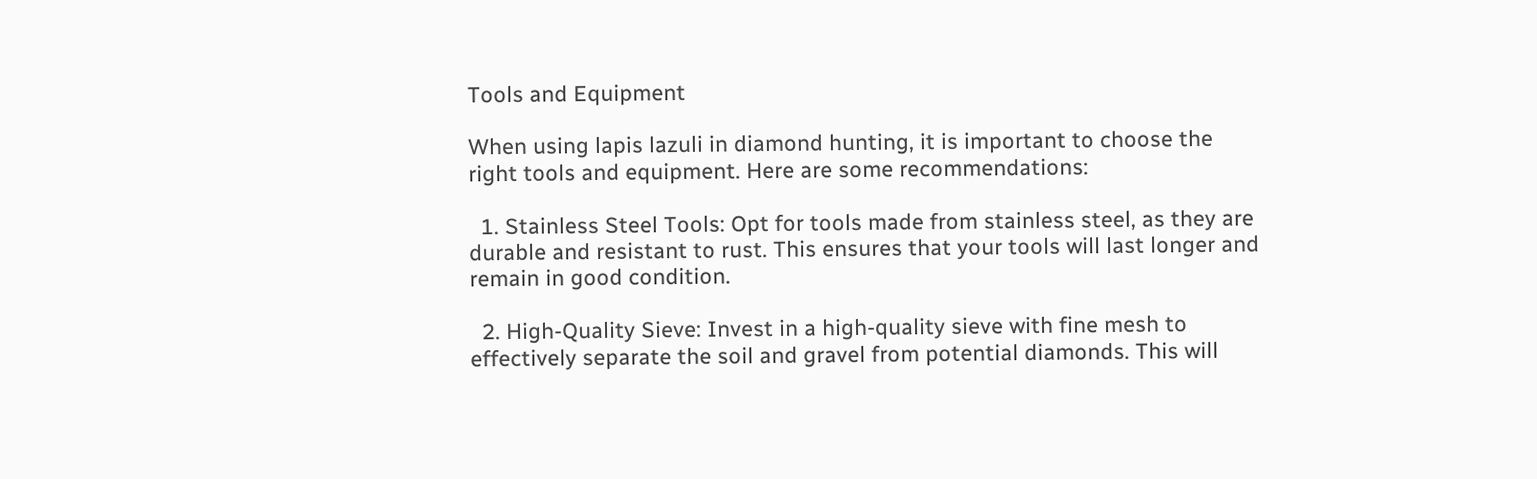Tools and Equipment

When using lapis lazuli in diamond hunting, it is important to choose the right tools and equipment. Here are some recommendations:

  1. Stainless Steel Tools: Opt for tools made from stainless steel, as they are durable and resistant to rust. This ensures that your tools will last longer and remain in good condition.

  2. High-Quality Sieve: Invest in a high-quality sieve with fine mesh to effectively separate the soil and gravel from potential diamonds. This will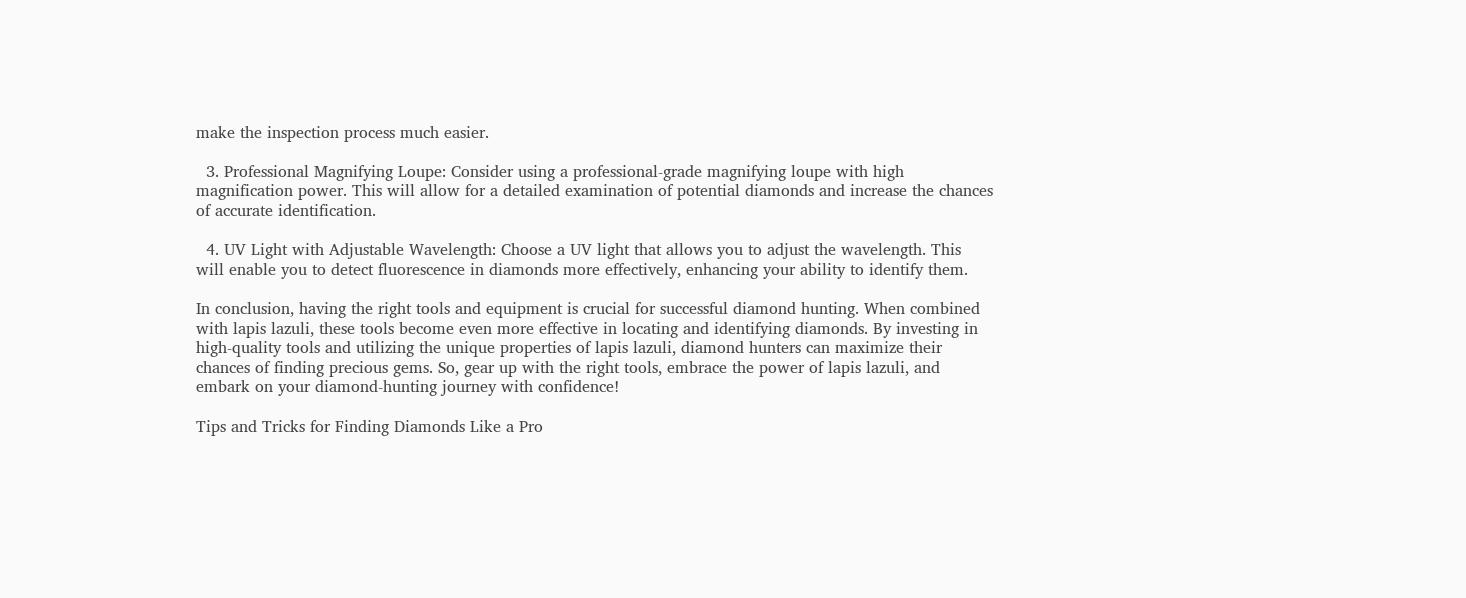make the inspection process much easier.

  3. Professional Magnifying Loupe: Consider using a professional-grade magnifying loupe with high magnification power. This will allow for a detailed examination of potential diamonds and increase the chances of accurate identification.

  4. UV Light with Adjustable Wavelength: Choose a UV light that allows you to adjust the wavelength. This will enable you to detect fluorescence in diamonds more effectively, enhancing your ability to identify them.

In conclusion, having the right tools and equipment is crucial for successful diamond hunting. When combined with lapis lazuli, these tools become even more effective in locating and identifying diamonds. By investing in high-quality tools and utilizing the unique properties of lapis lazuli, diamond hunters can maximize their chances of finding precious gems. So, gear up with the right tools, embrace the power of lapis lazuli, and embark on your diamond-hunting journey with confidence!

Tips and Tricks for Finding Diamonds Like a Pro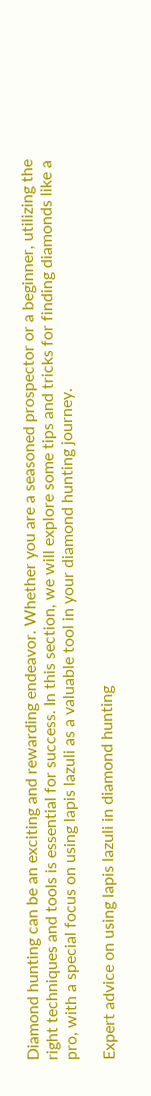Diamond hunting can be an exciting and rewarding endeavor. Whether you are a seasoned prospector or a beginner, utilizing the right techniques and tools is essential for success. In this section, we will explore some tips and tricks for finding diamonds like a pro, with a special focus on using lapis lazuli as a valuable tool in your diamond hunting journey.

Expert advice on using lapis lazuli in diamond hunting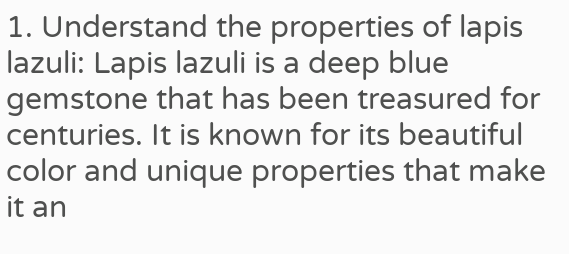1. Understand the properties of lapis lazuli: Lapis lazuli is a deep blue gemstone that has been treasured for centuries. It is known for its beautiful color and unique properties that make it an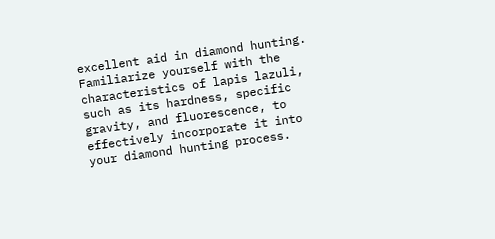excellent aid in diamond hunting. Familiarize yourself with the characteristics of lapis lazuli, such as its hardness, specific gravity, and fluorescence, to effectively incorporate it into your diamond hunting process.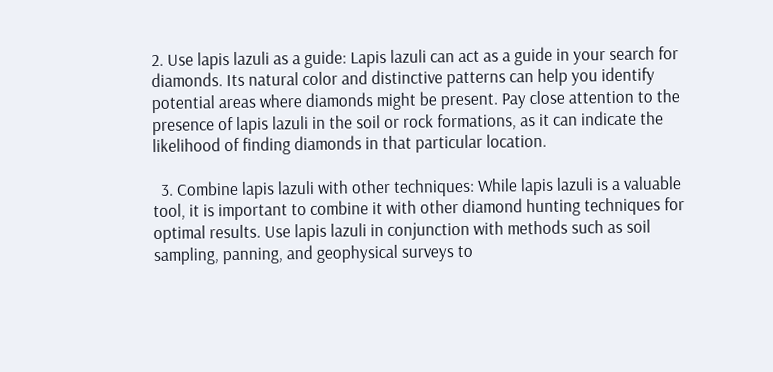2. Use lapis lazuli as a guide: Lapis lazuli can act as a guide in your search for diamonds. Its natural color and distinctive patterns can help you identify potential areas where diamonds might be present. Pay close attention to the presence of lapis lazuli in the soil or rock formations, as it can indicate the likelihood of finding diamonds in that particular location.

  3. Combine lapis lazuli with other techniques: While lapis lazuli is a valuable tool, it is important to combine it with other diamond hunting techniques for optimal results. Use lapis lazuli in conjunction with methods such as soil sampling, panning, and geophysical surveys to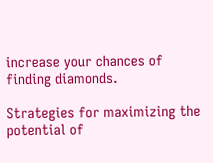increase your chances of finding diamonds.

Strategies for maximizing the potential of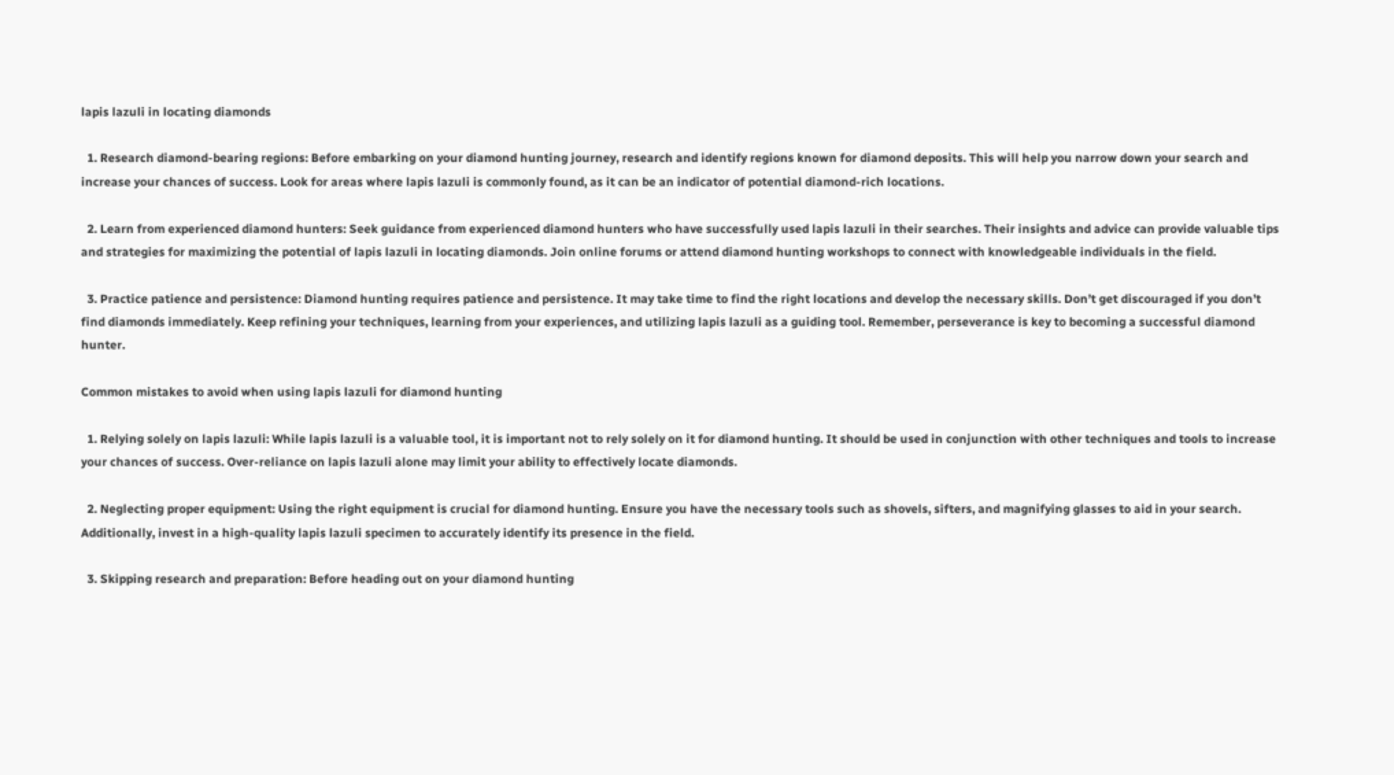lapis lazuli in locating diamonds

  1. Research diamond-bearing regions: Before embarking on your diamond hunting journey, research and identify regions known for diamond deposits. This will help you narrow down your search and increase your chances of success. Look for areas where lapis lazuli is commonly found, as it can be an indicator of potential diamond-rich locations.

  2. Learn from experienced diamond hunters: Seek guidance from experienced diamond hunters who have successfully used lapis lazuli in their searches. Their insights and advice can provide valuable tips and strategies for maximizing the potential of lapis lazuli in locating diamonds. Join online forums or attend diamond hunting workshops to connect with knowledgeable individuals in the field.

  3. Practice patience and persistence: Diamond hunting requires patience and persistence. It may take time to find the right locations and develop the necessary skills. Don’t get discouraged if you don’t find diamonds immediately. Keep refining your techniques, learning from your experiences, and utilizing lapis lazuli as a guiding tool. Remember, perseverance is key to becoming a successful diamond hunter.

Common mistakes to avoid when using lapis lazuli for diamond hunting

  1. Relying solely on lapis lazuli: While lapis lazuli is a valuable tool, it is important not to rely solely on it for diamond hunting. It should be used in conjunction with other techniques and tools to increase your chances of success. Over-reliance on lapis lazuli alone may limit your ability to effectively locate diamonds.

  2. Neglecting proper equipment: Using the right equipment is crucial for diamond hunting. Ensure you have the necessary tools such as shovels, sifters, and magnifying glasses to aid in your search. Additionally, invest in a high-quality lapis lazuli specimen to accurately identify its presence in the field.

  3. Skipping research and preparation: Before heading out on your diamond hunting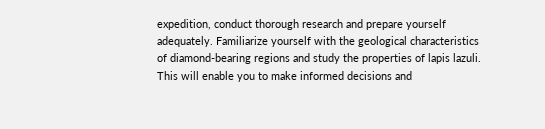expedition, conduct thorough research and prepare yourself adequately. Familiarize yourself with the geological characteristics of diamond-bearing regions and study the properties of lapis lazuli. This will enable you to make informed decisions and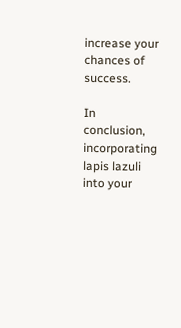increase your chances of success.

In conclusion, incorporating lapis lazuli into your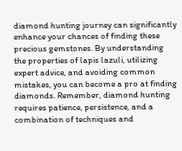diamond hunting journey can significantly enhance your chances of finding these precious gemstones. By understanding the properties of lapis lazuli, utilizing expert advice, and avoiding common mistakes, you can become a pro at finding diamonds. Remember, diamond hunting requires patience, persistence, and a combination of techniques and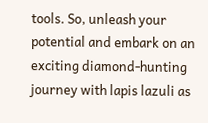tools. So, unleash your potential and embark on an exciting diamond-hunting journey with lapis lazuli as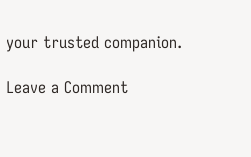your trusted companion.

Leave a Comment